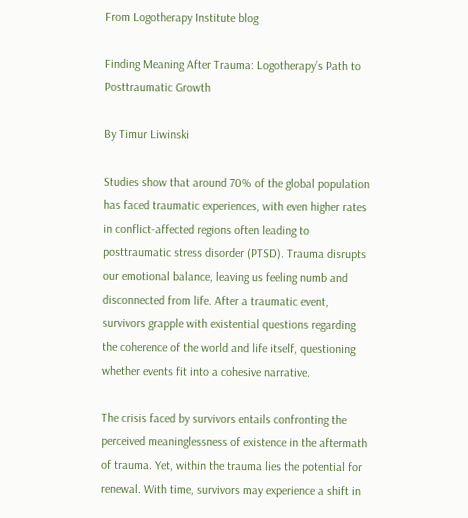From Logotherapy Institute blog

Finding Meaning After Trauma: Logotherapy’s Path to Posttraumatic Growth

By Timur Liwinski

Studies show that around 70% of the global population has faced traumatic experiences, with even higher rates in conflict-affected regions often leading to posttraumatic stress disorder (PTSD). Trauma disrupts our emotional balance, leaving us feeling numb and disconnected from life. After a traumatic event, survivors grapple with existential questions regarding the coherence of the world and life itself, questioning whether events fit into a cohesive narrative.

The crisis faced by survivors entails confronting the perceived meaninglessness of existence in the aftermath of trauma. Yet, within the trauma lies the potential for renewal. With time, survivors may experience a shift in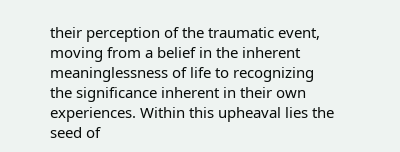their perception of the traumatic event, moving from a belief in the inherent meaninglessness of life to recognizing the significance inherent in their own experiences. Within this upheaval lies the seed of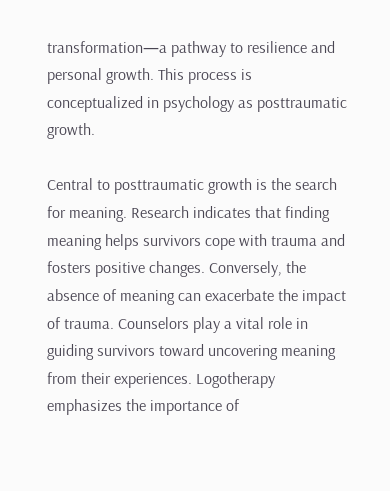transformation—a pathway to resilience and personal growth. This process is conceptualized in psychology as posttraumatic growth.

Central to posttraumatic growth is the search for meaning. Research indicates that finding meaning helps survivors cope with trauma and fosters positive changes. Conversely, the absence of meaning can exacerbate the impact of trauma. Counselors play a vital role in guiding survivors toward uncovering meaning from their experiences. Logotherapy emphasizes the importance of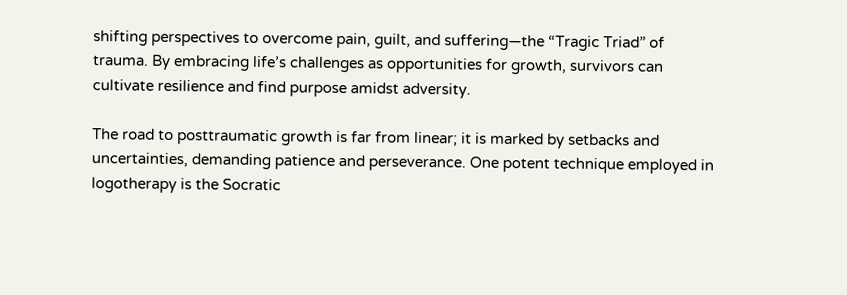shifting perspectives to overcome pain, guilt, and suffering—the “Tragic Triad” of trauma. By embracing life’s challenges as opportunities for growth, survivors can cultivate resilience and find purpose amidst adversity.

The road to posttraumatic growth is far from linear; it is marked by setbacks and uncertainties, demanding patience and perseverance. One potent technique employed in logotherapy is the Socratic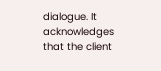dialogue. It acknowledges that the client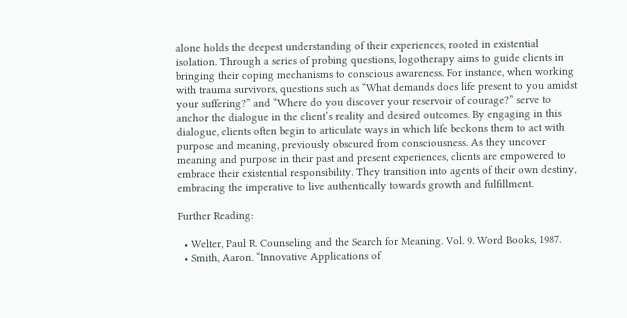alone holds the deepest understanding of their experiences, rooted in existential isolation. Through a series of probing questions, logotherapy aims to guide clients in bringing their coping mechanisms to conscious awareness. For instance, when working with trauma survivors, questions such as “What demands does life present to you amidst your suffering?” and “Where do you discover your reservoir of courage?” serve to anchor the dialogue in the client’s reality and desired outcomes. By engaging in this dialogue, clients often begin to articulate ways in which life beckons them to act with purpose and meaning, previously obscured from consciousness. As they uncover meaning and purpose in their past and present experiences, clients are empowered to embrace their existential responsibility. They transition into agents of their own destiny, embracing the imperative to live authentically towards growth and fulfillment.

Further Reading:

  • Welter, Paul R. Counseling and the Search for Meaning. Vol. 9. Word Books, 1987.
  • Smith, Aaron. “Innovative Applications of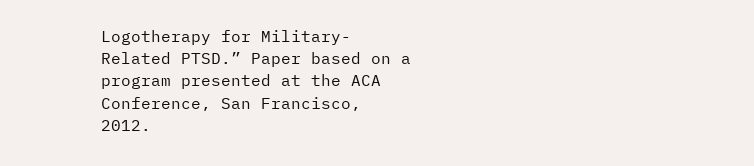Logotherapy for Military-Related PTSD.” Paper based on a program presented at the ACA Conference, San Francisco, 2012.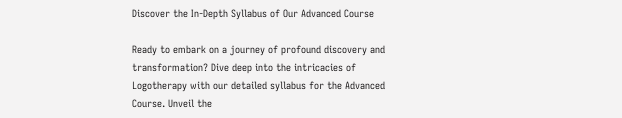Discover the In-Depth Syllabus of Our Advanced Course

Ready to embark on a journey of profound discovery and transformation? Dive deep into the intricacies of Logotherapy with our detailed syllabus for the Advanced Course. Unveil the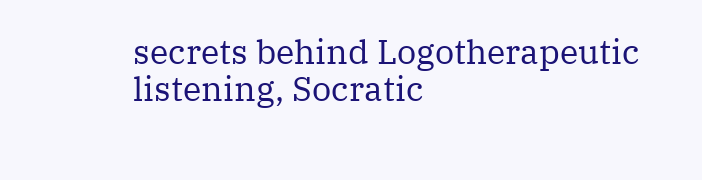secrets behind Logotherapeutic listening, Socratic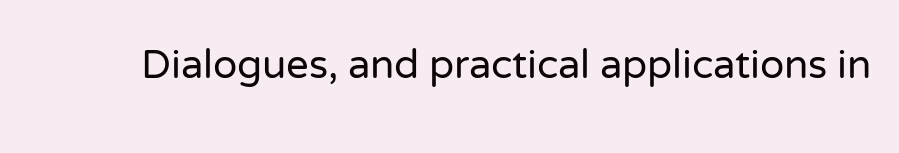Dialogues, and practical applications in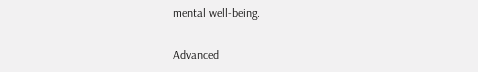mental well-being.

Advanced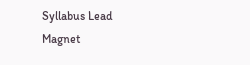Syllabus Lead Magnet